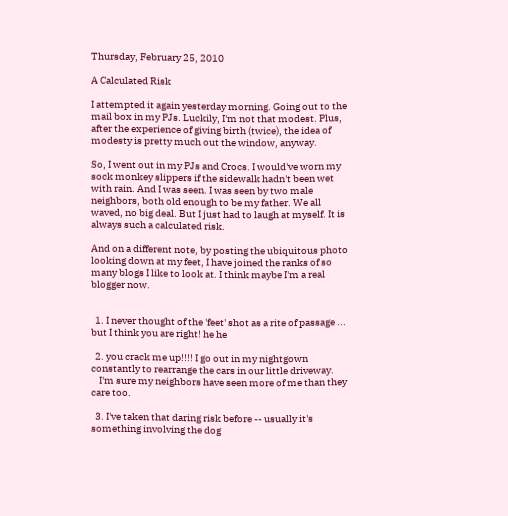Thursday, February 25, 2010

A Calculated Risk

I attempted it again yesterday morning. Going out to the mail box in my PJs. Luckily, I'm not that modest. Plus, after the experience of giving birth (twice), the idea of modesty is pretty much out the window, anyway.

So, I went out in my PJs and Crocs. I would've worn my sock monkey slippers if the sidewalk hadn't been wet with rain. And I was seen. I was seen by two male neighbors, both old enough to be my father. We all waved, no big deal. But I just had to laugh at myself. It is always such a calculated risk.

And on a different note, by posting the ubiquitous photo looking down at my feet, I have joined the ranks of so many blogs I like to look at. I think maybe I'm a real blogger now.


  1. I never thought of the 'feet' shot as a rite of passage ... but I think you are right! he he

  2. you crack me up!!!! I go out in my nightgown constantly to rearrange the cars in our little driveway.
    I'm sure my neighbors have seen more of me than they care too.

  3. I've taken that daring risk before -- usually it's something involving the dog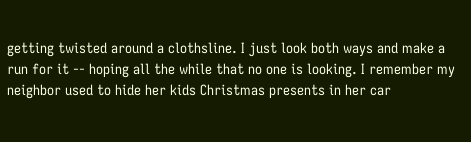getting twisted around a clothsline. I just look both ways and make a run for it -- hoping all the while that no one is looking. I remember my neighbor used to hide her kids Christmas presents in her car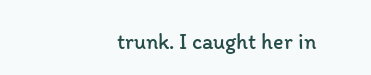trunk. I caught her in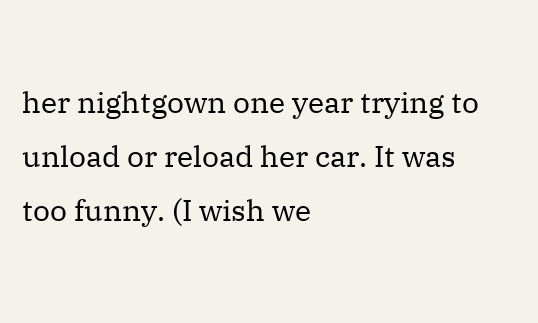her nightgown one year trying to unload or reload her car. It was too funny. (I wish we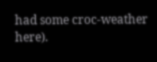had some croc-weather here).